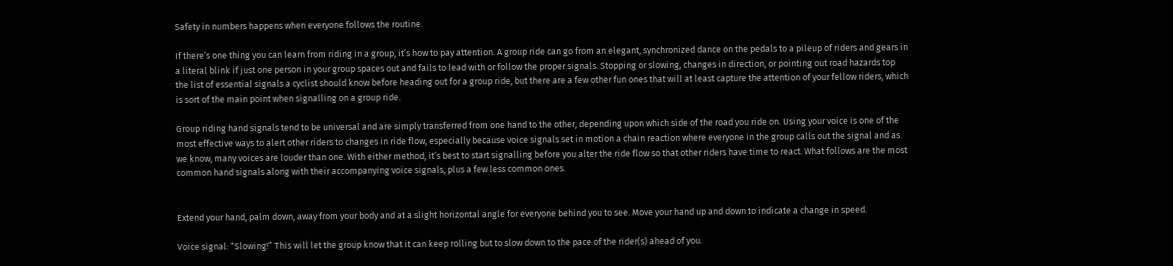Safety in numbers happens when everyone follows the routine.

If there’s one thing you can learn from riding in a group, it’s how to pay attention. A group ride can go from an elegant, synchronized dance on the pedals to a pileup of riders and gears in a literal blink if just one person in your group spaces out and fails to lead with or follow the proper signals. Stopping or slowing, changes in direction, or pointing out road hazards top the list of essential signals a cyclist should know before heading out for a group ride, but there are a few other fun ones that will at least capture the attention of your fellow riders, which is sort of the main point when signalling on a group ride.

Group riding hand signals tend to be universal and are simply transferred from one hand to the other, depending upon which side of the road you ride on. Using your voice is one of the most effective ways to alert other riders to changes in ride flow, especially because voice signals set in motion a chain reaction where everyone in the group calls out the signal and as we know, many voices are louder than one. With either method, it’s best to start signalling before you alter the ride flow so that other riders have time to react. What follows are the most common hand signals along with their accompanying voice signals, plus a few less common ones.


Extend your hand, palm down, away from your body and at a slight horizontal angle for everyone behind you to see. Move your hand up and down to indicate a change in speed.

Voice signal: “Slowing!” This will let the group know that it can keep rolling but to slow down to the pace of the rider(s) ahead of you.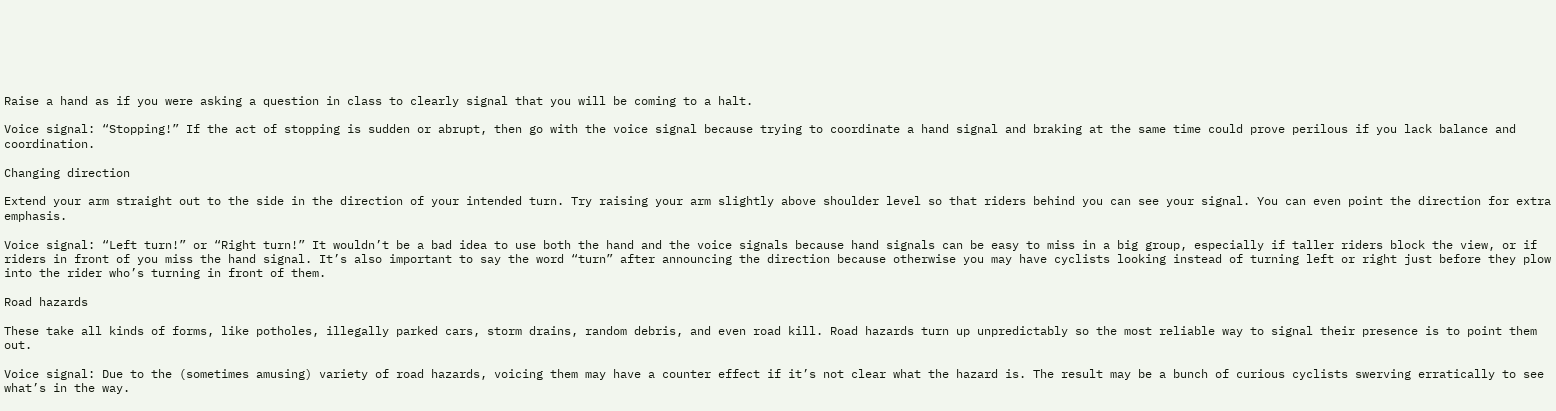Raise a hand as if you were asking a question in class to clearly signal that you will be coming to a halt.

Voice signal: “Stopping!” If the act of stopping is sudden or abrupt, then go with the voice signal because trying to coordinate a hand signal and braking at the same time could prove perilous if you lack balance and coordination.

Changing direction

Extend your arm straight out to the side in the direction of your intended turn. Try raising your arm slightly above shoulder level so that riders behind you can see your signal. You can even point the direction for extra emphasis.

Voice signal: “Left turn!” or “Right turn!” It wouldn’t be a bad idea to use both the hand and the voice signals because hand signals can be easy to miss in a big group, especially if taller riders block the view, or if riders in front of you miss the hand signal. It’s also important to say the word “turn” after announcing the direction because otherwise you may have cyclists looking instead of turning left or right just before they plow into the rider who’s turning in front of them.

Road hazards

These take all kinds of forms, like potholes, illegally parked cars, storm drains, random debris, and even road kill. Road hazards turn up unpredictably so the most reliable way to signal their presence is to point them out.

Voice signal: Due to the (sometimes amusing) variety of road hazards, voicing them may have a counter effect if it’s not clear what the hazard is. The result may be a bunch of curious cyclists swerving erratically to see what’s in the way.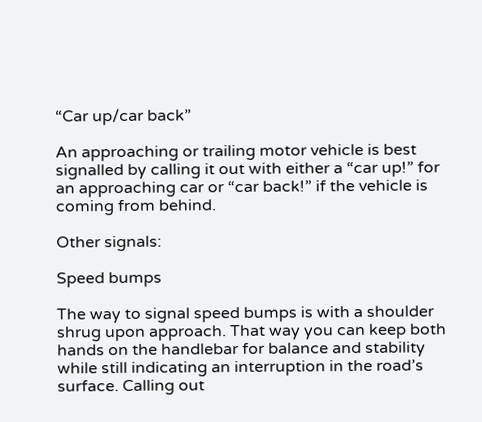“Car up/car back”

An approaching or trailing motor vehicle is best signalled by calling it out with either a “car up!” for an approaching car or “car back!” if the vehicle is coming from behind.

Other signals:

Speed bumps

The way to signal speed bumps is with a shoulder shrug upon approach. That way you can keep both hands on the handlebar for balance and stability while still indicating an interruption in the road’s surface. Calling out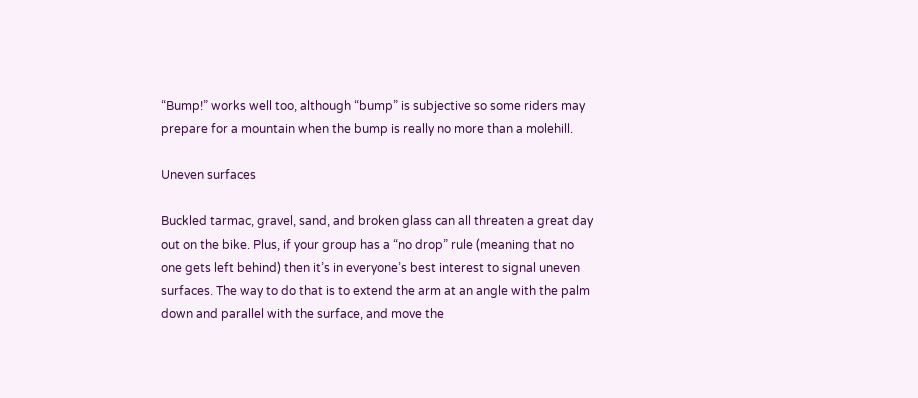“Bump!” works well too, although “bump” is subjective so some riders may prepare for a mountain when the bump is really no more than a molehill.

Uneven surfaces

Buckled tarmac, gravel, sand, and broken glass can all threaten a great day out on the bike. Plus, if your group has a “no drop” rule (meaning that no one gets left behind) then it’s in everyone’s best interest to signal uneven surfaces. The way to do that is to extend the arm at an angle with the palm down and parallel with the surface, and move the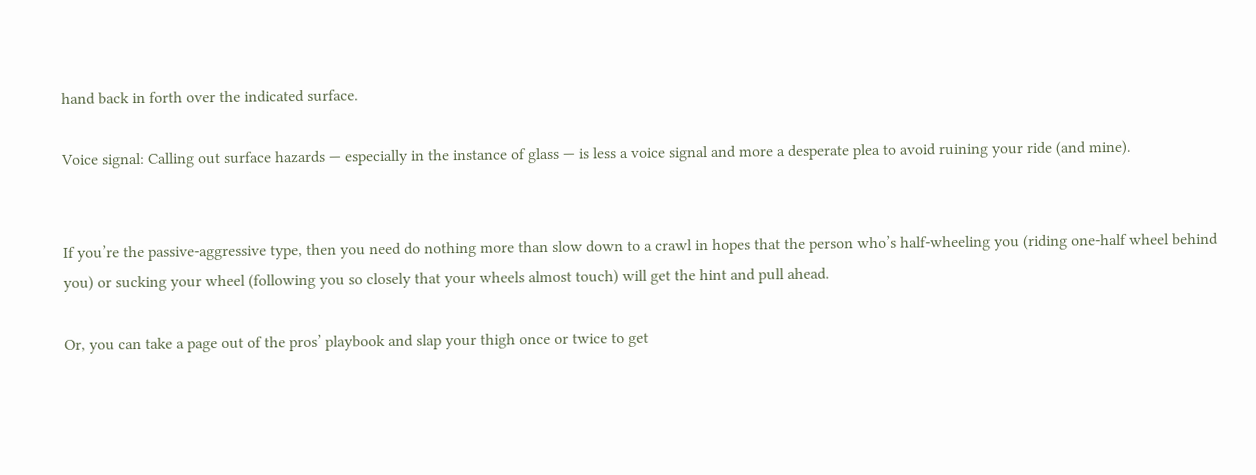hand back in forth over the indicated surface.

Voice signal: Calling out surface hazards — especially in the instance of glass — is less a voice signal and more a desperate plea to avoid ruining your ride (and mine).


If you’re the passive-aggressive type, then you need do nothing more than slow down to a crawl in hopes that the person who’s half-wheeling you (riding one-half wheel behind you) or sucking your wheel (following you so closely that your wheels almost touch) will get the hint and pull ahead.

Or, you can take a page out of the pros’ playbook and slap your thigh once or twice to get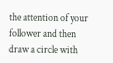the attention of your follower and then draw a circle with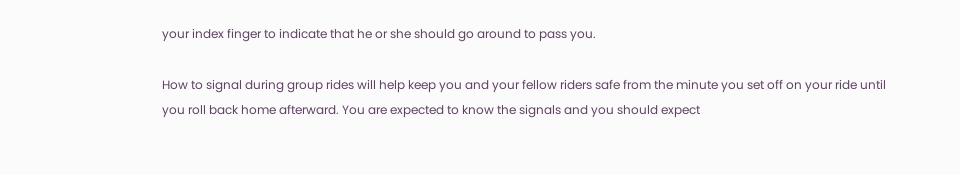your index finger to indicate that he or she should go around to pass you.

How to signal during group rides will help keep you and your fellow riders safe from the minute you set off on your ride until you roll back home afterward. You are expected to know the signals and you should expect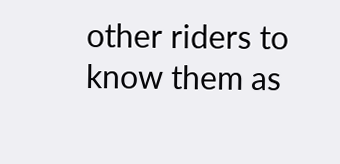other riders to know them as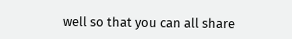well so that you can all share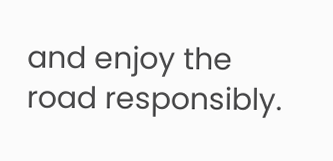and enjoy the road responsibly.